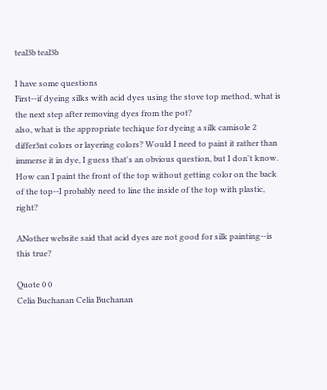teal3b teal3b

I have some questions
First--if dyeing silks with acid dyes using the stove top method, what is the next step after removing dyes from the pot?
also, what is the appropriate techique for dyeing a silk camisole 2 differ3nt colors or layering colors? Would I need to paint it rather than immerse it in dye, I guess that's an obvious question, but I don't know. How can I paint the front of the top without getting color on the back of the top--I probably need to line the inside of the top with plastic, right?

ANother website said that acid dyes are not good for silk painting--is this true?

Quote 0 0
Celia Buchanan Celia Buchanan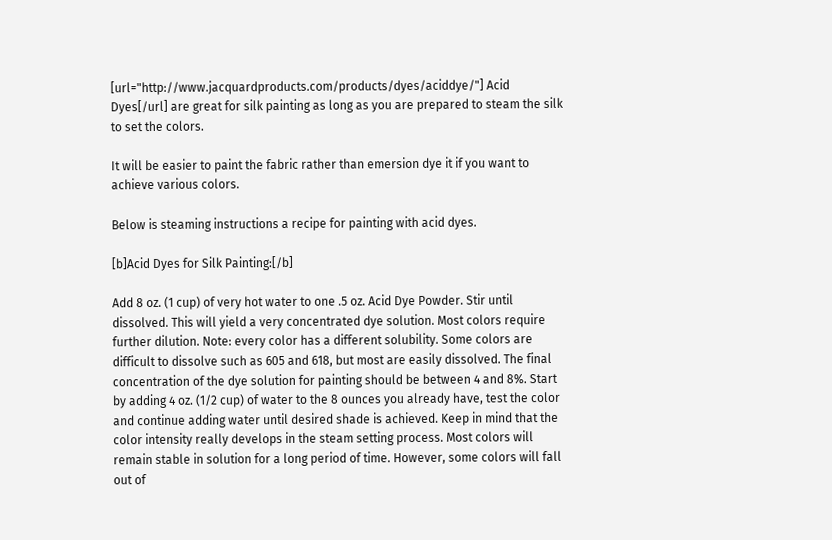[url="http://www.jacquardproducts.com/products/dyes/aciddye/"] Acid Dyes[/url] are great for silk painting as long as you are prepared to steam the silk to set the colors.

It will be easier to paint the fabric rather than emersion dye it if you want to achieve various colors.

Below is steaming instructions a recipe for painting with acid dyes.

[b]Acid Dyes for Silk Painting:[/b]

Add 8 oz. (1 cup) of very hot water to one .5 oz. Acid Dye Powder. Stir until dissolved. This will yield a very concentrated dye solution. Most colors require further dilution. Note: every color has a different solubility. Some colors are difficult to dissolve such as 605 and 618, but most are easily dissolved. The final concentration of the dye solution for painting should be between 4 and 8%. Start by adding 4 oz. (1/2 cup) of water to the 8 ounces you already have, test the color and continue adding water until desired shade is achieved. Keep in mind that the color intensity really develops in the steam setting process. Most colors will remain stable in solution for a long period of time. However, some colors will fall out of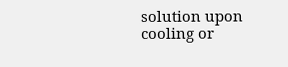solution upon cooling or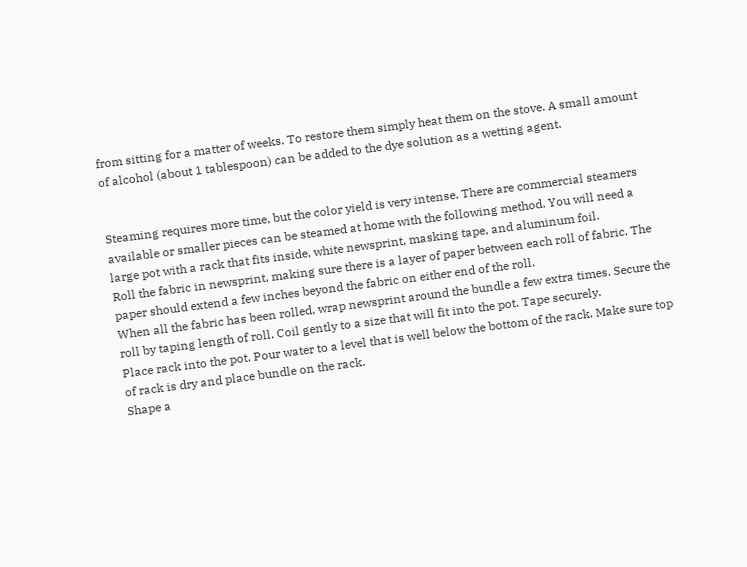from sitting for a matter of weeks. To restore them simply heat them on the stove. A small amount of alcohol (about 1 tablespoon) can be added to the dye solution as a wetting agent.


Steaming requires more time, but the color yield is very intense. There are commercial steamers available or smaller pieces can be steamed at home with the following method. You will need a large pot with a rack that fits inside, white newsprint, masking tape, and aluminum foil.
Roll the fabric in newsprint, making sure there is a layer of paper between each roll of fabric. The paper should extend a few inches beyond the fabric on either end of the roll.
When all the fabric has been rolled, wrap newsprint around the bundle a few extra times. Secure the roll by taping length of roll. Coil gently to a size that will fit into the pot. Tape securely.
Place rack into the pot. Pour water to a level that is well below the bottom of the rack. Make sure top of rack is dry and place bundle on the rack.
Shape a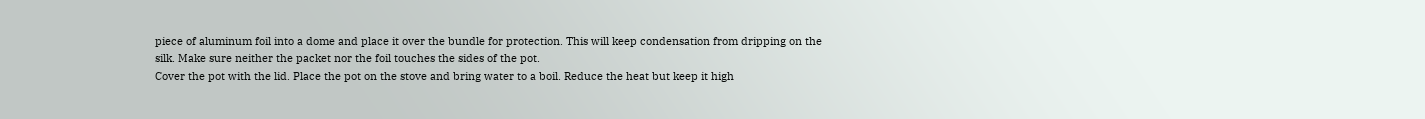piece of aluminum foil into a dome and place it over the bundle for protection. This will keep condensation from dripping on the silk. Make sure neither the packet nor the foil touches the sides of the pot.
Cover the pot with the lid. Place the pot on the stove and bring water to a boil. Reduce the heat but keep it high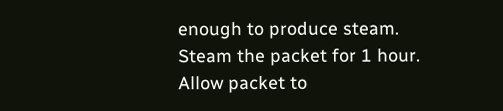enough to produce steam. Steam the packet for 1 hour. Allow packet to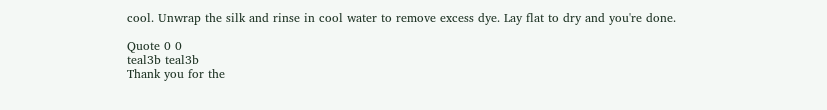cool. Unwrap the silk and rinse in cool water to remove excess dye. Lay flat to dry and you're done.

Quote 0 0
teal3b teal3b
Thank you for the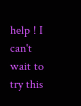help ! I can't wait to try this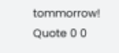tommorrow!
Quote 0 0